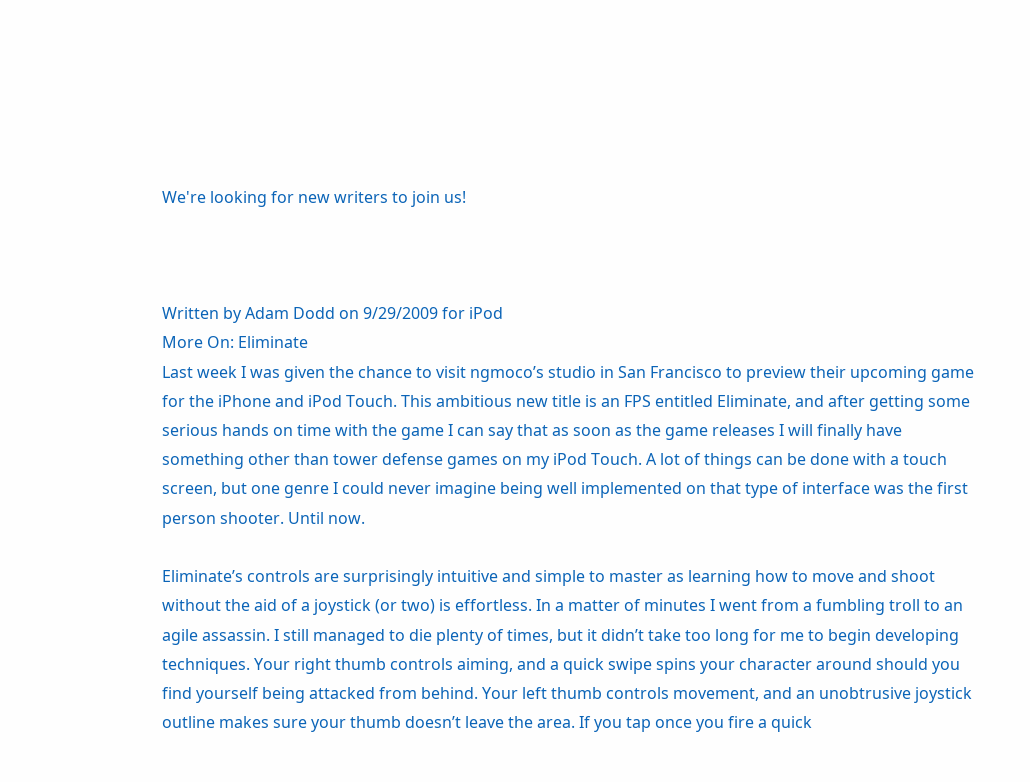We're looking for new writers to join us!



Written by Adam Dodd on 9/29/2009 for iPod
More On: Eliminate
Last week I was given the chance to visit ngmoco’s studio in San Francisco to preview their upcoming game for the iPhone and iPod Touch. This ambitious new title is an FPS entitled Eliminate, and after getting some serious hands on time with the game I can say that as soon as the game releases I will finally have something other than tower defense games on my iPod Touch. A lot of things can be done with a touch screen, but one genre I could never imagine being well implemented on that type of interface was the first person shooter. Until now.

Eliminate’s controls are surprisingly intuitive and simple to master as learning how to move and shoot without the aid of a joystick (or two) is effortless. In a matter of minutes I went from a fumbling troll to an agile assassin. I still managed to die plenty of times, but it didn’t take too long for me to begin developing techniques. Your right thumb controls aiming, and a quick swipe spins your character around should you find yourself being attacked from behind. Your left thumb controls movement, and an unobtrusive joystick outline makes sure your thumb doesn’t leave the area. If you tap once you fire a quick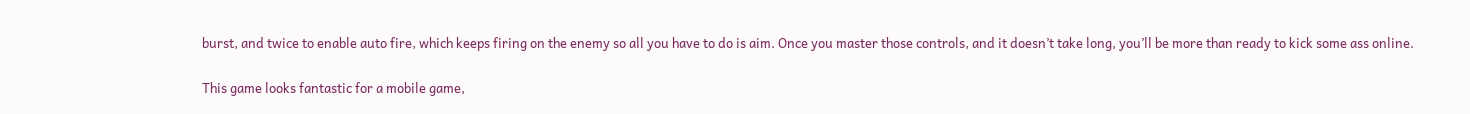burst, and twice to enable auto fire, which keeps firing on the enemy so all you have to do is aim. Once you master those controls, and it doesn’t take long, you’ll be more than ready to kick some ass online.

This game looks fantastic for a mobile game,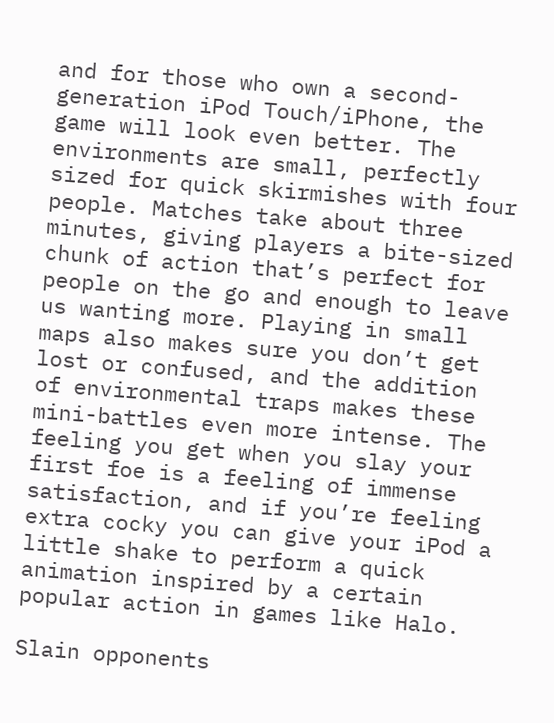and for those who own a second-generation iPod Touch/iPhone, the game will look even better. The environments are small, perfectly sized for quick skirmishes with four people. Matches take about three minutes, giving players a bite-sized chunk of action that’s perfect for people on the go and enough to leave us wanting more. Playing in small maps also makes sure you don’t get lost or confused, and the addition of environmental traps makes these mini-battles even more intense. The feeling you get when you slay your first foe is a feeling of immense satisfaction, and if you’re feeling extra cocky you can give your iPod a little shake to perform a quick animation inspired by a certain popular action in games like Halo.

Slain opponents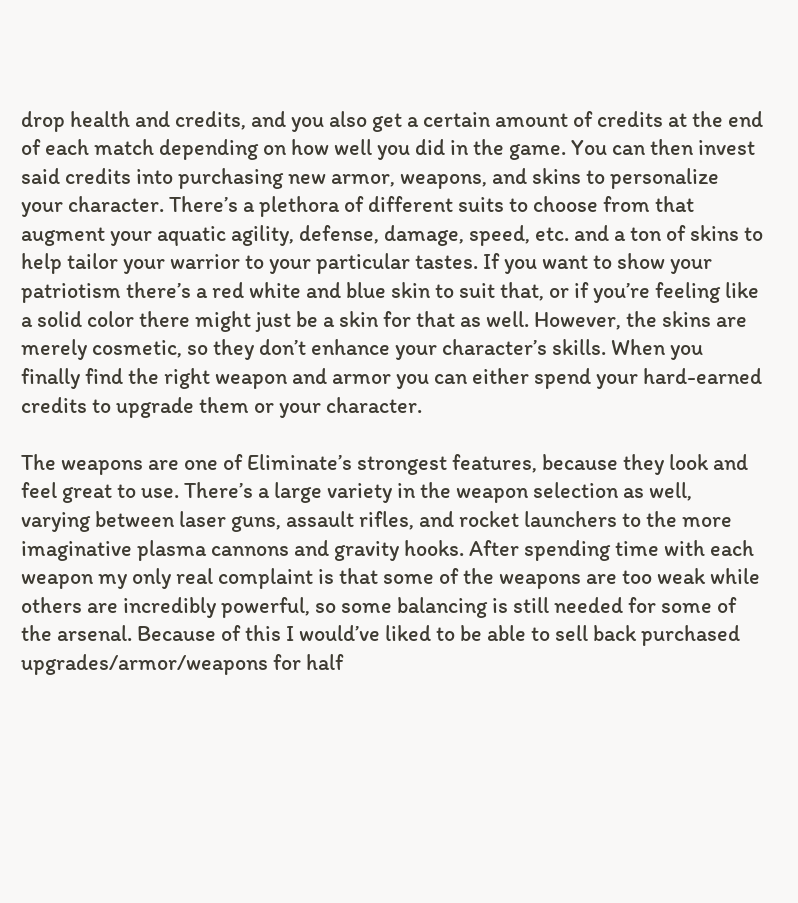drop health and credits, and you also get a certain amount of credits at the end of each match depending on how well you did in the game. You can then invest said credits into purchasing new armor, weapons, and skins to personalize your character. There’s a plethora of different suits to choose from that augment your aquatic agility, defense, damage, speed, etc. and a ton of skins to help tailor your warrior to your particular tastes. If you want to show your patriotism there’s a red white and blue skin to suit that, or if you’re feeling like a solid color there might just be a skin for that as well. However, the skins are merely cosmetic, so they don’t enhance your character’s skills. When you finally find the right weapon and armor you can either spend your hard-earned credits to upgrade them or your character.

The weapons are one of Eliminate’s strongest features, because they look and feel great to use. There’s a large variety in the weapon selection as well, varying between laser guns, assault rifles, and rocket launchers to the more imaginative plasma cannons and gravity hooks. After spending time with each weapon my only real complaint is that some of the weapons are too weak while others are incredibly powerful, so some balancing is still needed for some of the arsenal. Because of this I would’ve liked to be able to sell back purchased upgrades/armor/weapons for half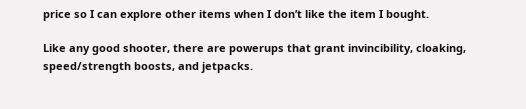price so I can explore other items when I don’t like the item I bought.

Like any good shooter, there are powerups that grant invincibility, cloaking, speed/strength boosts, and jetpacks.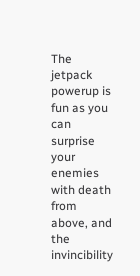The jetpack powerup is fun as you can surprise your enemies with death from above, and the invincibility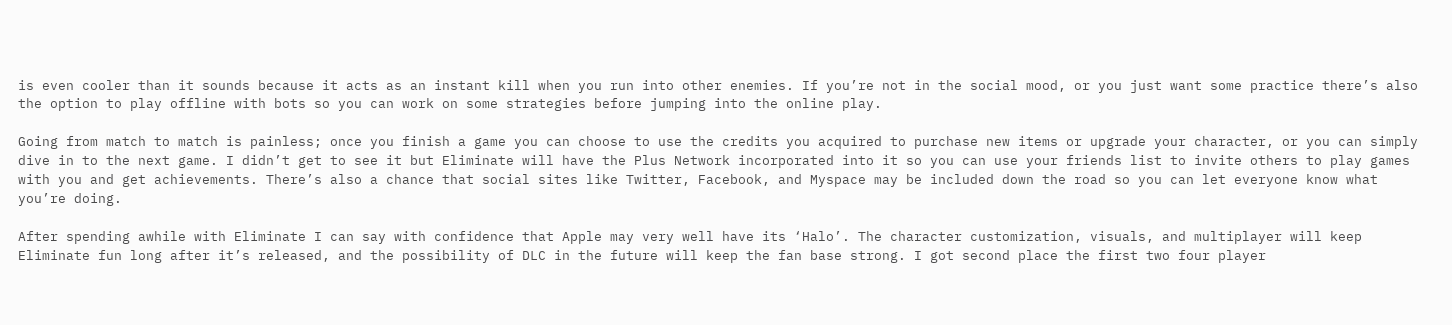is even cooler than it sounds because it acts as an instant kill when you run into other enemies. If you’re not in the social mood, or you just want some practice there’s also the option to play offline with bots so you can work on some strategies before jumping into the online play.

Going from match to match is painless; once you finish a game you can choose to use the credits you acquired to purchase new items or upgrade your character, or you can simply dive in to the next game. I didn’t get to see it but Eliminate will have the Plus Network incorporated into it so you can use your friends list to invite others to play games with you and get achievements. There’s also a chance that social sites like Twitter, Facebook, and Myspace may be included down the road so you can let everyone know what you’re doing.

After spending awhile with Eliminate I can say with confidence that Apple may very well have its ‘Halo’. The character customization, visuals, and multiplayer will keep Eliminate fun long after it’s released, and the possibility of DLC in the future will keep the fan base strong. I got second place the first two four player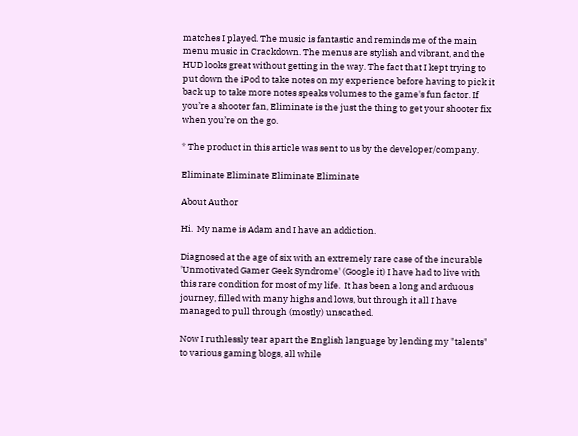matches I played. The music is fantastic and reminds me of the main menu music in Crackdown. The menus are stylish and vibrant, and the HUD looks great without getting in the way. The fact that I kept trying to put down the iPod to take notes on my experience before having to pick it back up to take more notes speaks volumes to the game's fun factor. If you’re a shooter fan, Eliminate is the just the thing to get your shooter fix when you’re on the go.

* The product in this article was sent to us by the developer/company.

Eliminate Eliminate Eliminate Eliminate

About Author

Hi.  My name is Adam and I have an addiction.

Diagnosed at the age of six with an extremely rare case of the incurable 'Unmotivated Gamer Geek Syndrome' (Google it) I have had to live with this rare condition for most of my life.  It has been a long and arduous journey, filled with many highs and lows, but through it all I have managed to pull through (mostly) unscathed.

Now I ruthlessly tear apart the English language by lending my "talents" to various gaming blogs, all while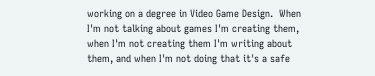working on a degree in Video Game Design.  When I'm not talking about games I'm creating them, when I'm not creating them I'm writing about them, and when I'm not doing that it's a safe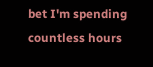bet I'm spending countless hours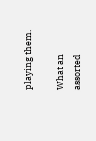playing them.

What an assorted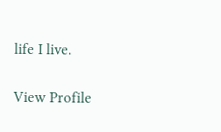life I live.

View Profile